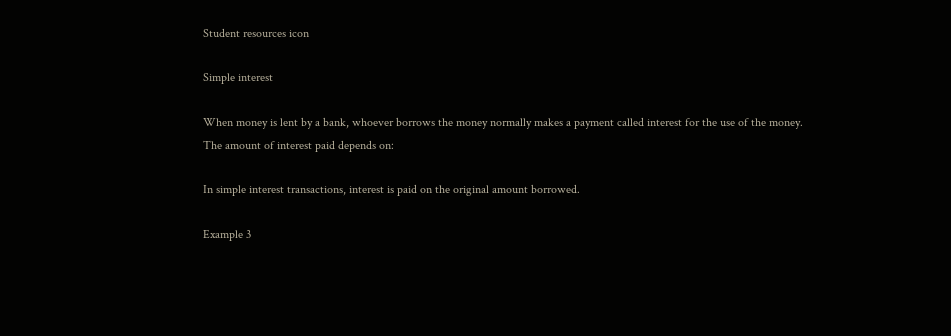Student resources icon

Simple interest

When money is lent by a bank, whoever borrows the money normally makes a payment called interest for the use of the money.
The amount of interest paid depends on:

In simple interest transactions, interest is paid on the original amount borrowed.

Example 3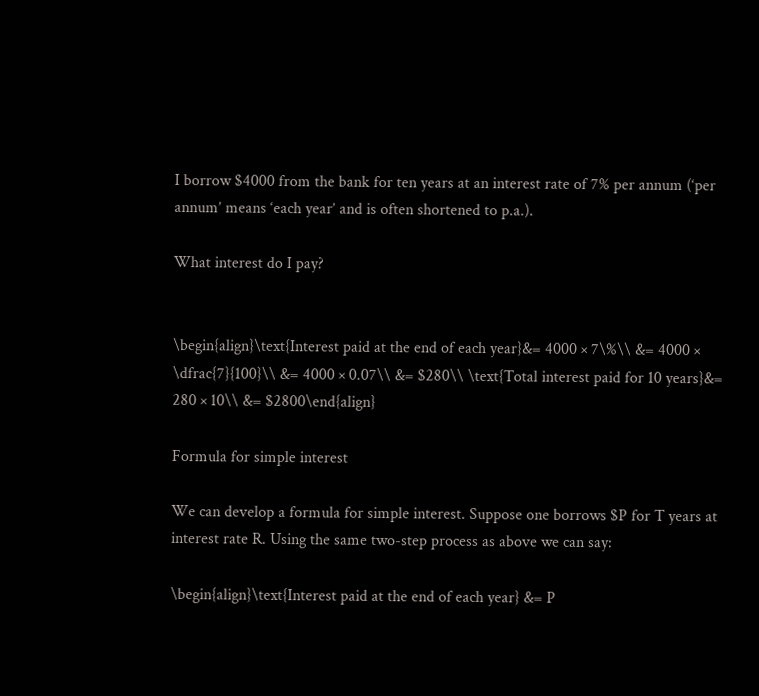I borrow $4000 from the bank for ten years at an interest rate of 7% per annum (‘per annum’ means ‘each year’ and is often shortened to p.a.).

What interest do I pay?


\begin{align}\text{Interest paid at the end of each year}&= 4000 × 7\%\\ &= 4000 × \dfrac{7}{100}\\ &= 4000 × 0.07\\ &= $280\\ \text{Total interest paid for 10 years}&= 280 × 10\\ &= $2800\end{align}

Formula for simple interest

We can develop a formula for simple interest. Suppose one borrows $P for T years at interest rate R. Using the same two-step process as above we can say:

\begin{align}\text{Interest paid at the end of each year} &= P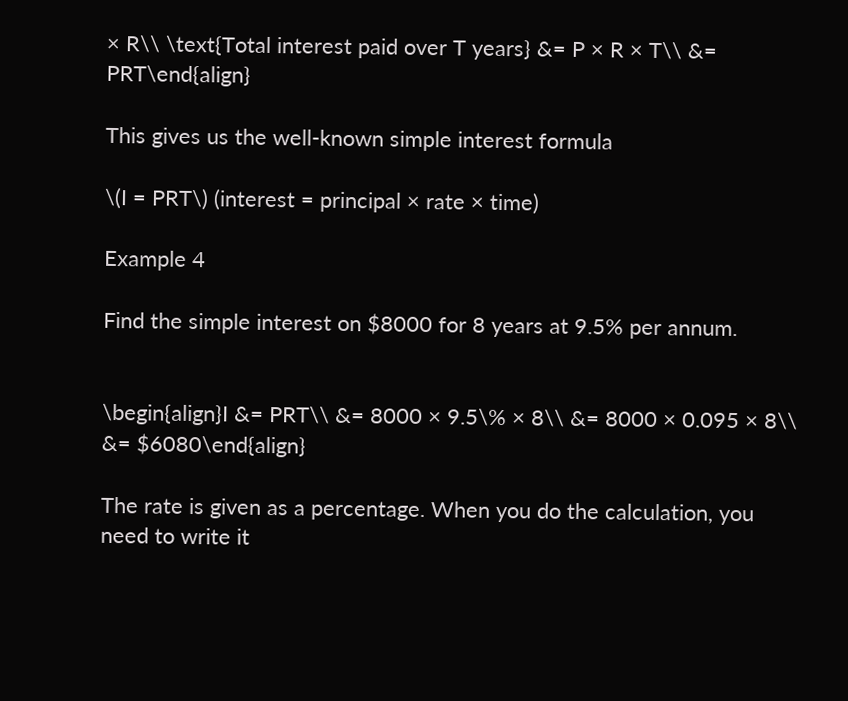× R\\ \text{Total interest paid over T years} &= P × R × T\\ &= PRT\end{align}

This gives us the well-known simple interest formula

\(I = PRT\) (interest = principal × rate × time)

Example 4

Find the simple interest on $8000 for 8 years at 9.5% per annum.


\begin{align}I &= PRT\\ &= 8000 × 9.5\% × 8\\ &= 8000 × 0.095 × 8\\ &= $6080\end{align}

The rate is given as a percentage. When you do the calculation, you need to write it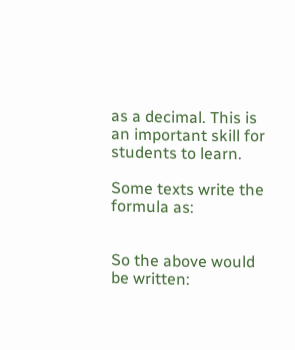as a decimal. This is an important skill for students to learn.

Some texts write the formula as:


So the above would be written: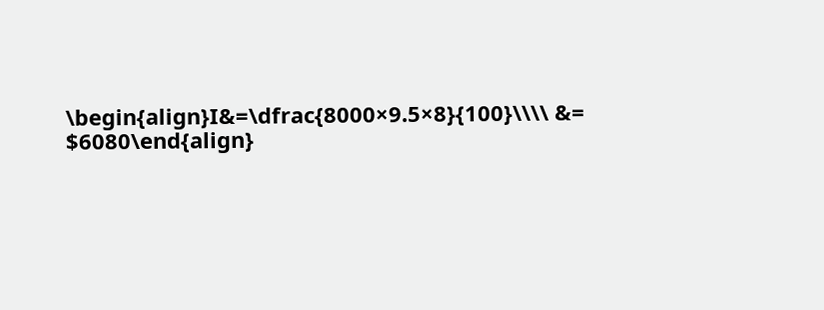\begin{align}I&=\dfrac{8000×9.5×8}{100}\\\\ &= $6080\end{align}